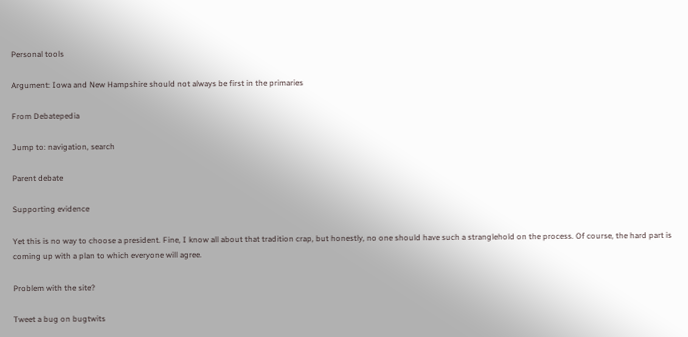Personal tools

Argument: Iowa and New Hampshire should not always be first in the primaries

From Debatepedia

Jump to: navigation, search

Parent debate

Supporting evidence

Yet this is no way to choose a president. Fine, I know all about that tradition crap, but honestly, no one should have such a stranglehold on the process. Of course, the hard part is coming up with a plan to which everyone will agree.

Problem with the site?

Tweet a bug on bugtwits